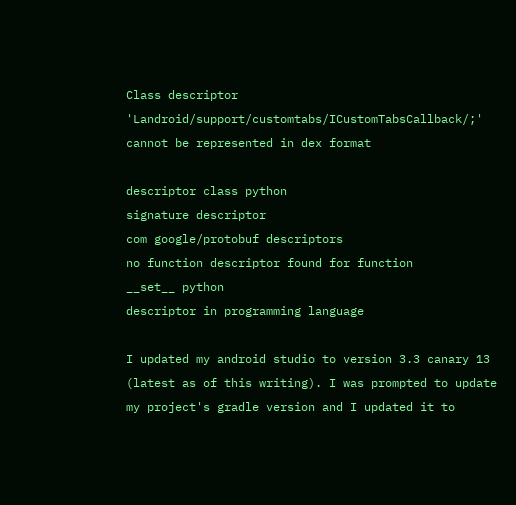Class descriptor 'Landroid/support/customtabs/ICustomTabsCallback/;' cannot be represented in dex format

descriptor class python
signature descriptor
com google/protobuf descriptors
no function descriptor found for function
__set__ python
descriptor in programming language

I updated my android studio to version 3.3 canary 13 (latest as of this writing). I was prompted to update my project's gradle version and I updated it to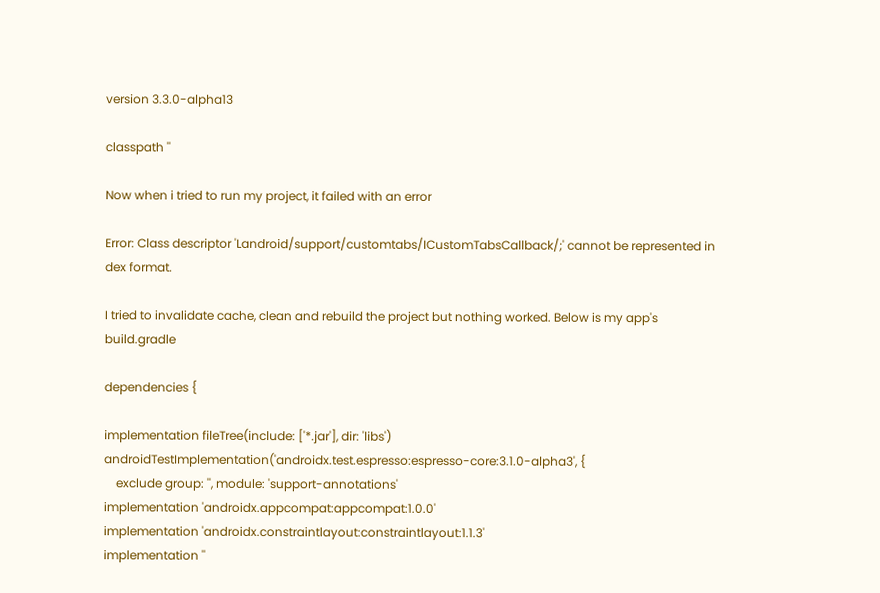version 3.3.0-alpha13

classpath ''

Now when i tried to run my project, it failed with an error

Error: Class descriptor 'Landroid/support/customtabs/ICustomTabsCallback/;' cannot be represented in dex format.

I tried to invalidate cache, clean and rebuild the project but nothing worked. Below is my app's build.gradle

dependencies {

implementation fileTree(include: ['*.jar'], dir: 'libs')
androidTestImplementation('androidx.test.espresso:espresso-core:3.1.0-alpha3', {
    exclude group: '', module: 'support-annotations'
implementation 'androidx.appcompat:appcompat:1.0.0'
implementation 'androidx.constraintlayout:constraintlayout:1.1.3'
implementation ''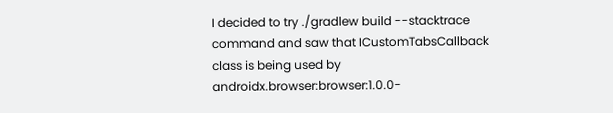I decided to try ./gradlew build --stacktrace command and saw that ICustomTabsCallback class is being used by androidx.browser:browser:1.0.0-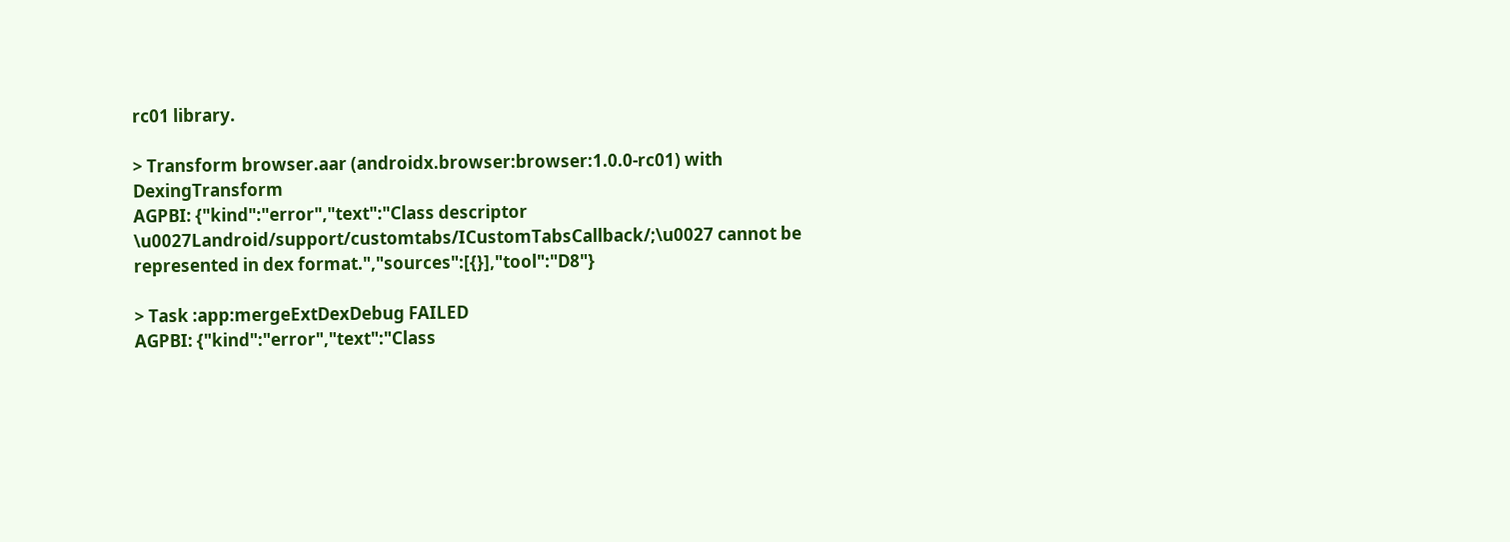rc01 library.

> Transform browser.aar (androidx.browser:browser:1.0.0-rc01) with DexingTransform
AGPBI: {"kind":"error","text":"Class descriptor \u0027Landroid/support/customtabs/ICustomTabsCallback/;\u0027 cannot be represented in dex format.","sources":[{}],"tool":"D8"}

> Task :app:mergeExtDexDebug FAILED
AGPBI: {"kind":"error","text":"Class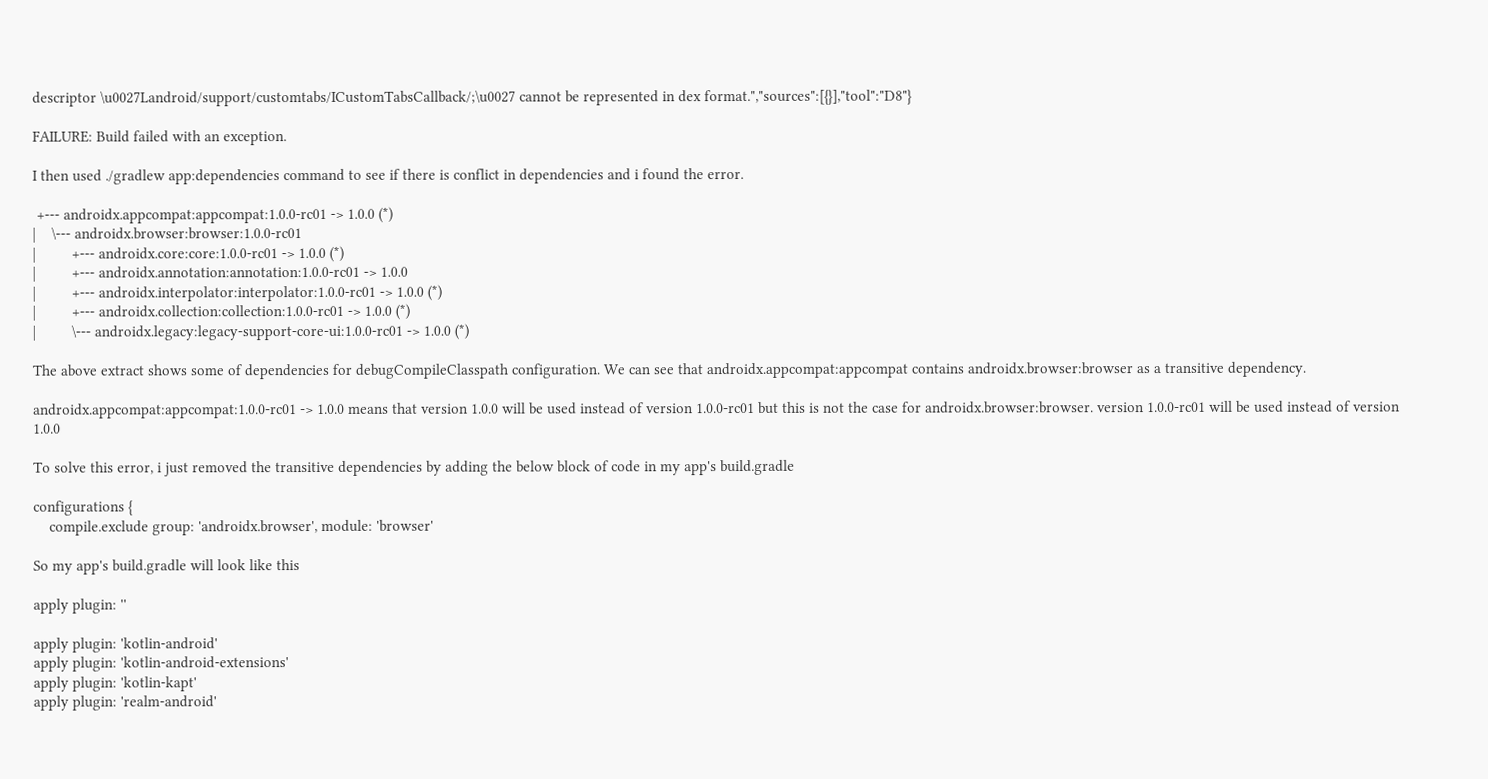descriptor \u0027Landroid/support/customtabs/ICustomTabsCallback/;\u0027 cannot be represented in dex format.","sources":[{}],"tool":"D8"}

FAILURE: Build failed with an exception.

I then used ./gradlew app:dependencies command to see if there is conflict in dependencies and i found the error.

 +--- androidx.appcompat:appcompat:1.0.0-rc01 -> 1.0.0 (*)
|    \--- androidx.browser:browser:1.0.0-rc01
|         +--- androidx.core:core:1.0.0-rc01 -> 1.0.0 (*)
|         +--- androidx.annotation:annotation:1.0.0-rc01 -> 1.0.0
|         +--- androidx.interpolator:interpolator:1.0.0-rc01 -> 1.0.0 (*)
|         +--- androidx.collection:collection:1.0.0-rc01 -> 1.0.0 (*)
|         \--- androidx.legacy:legacy-support-core-ui:1.0.0-rc01 -> 1.0.0 (*)

The above extract shows some of dependencies for debugCompileClasspath configuration. We can see that androidx.appcompat:appcompat contains androidx.browser:browser as a transitive dependency.

androidx.appcompat:appcompat:1.0.0-rc01 -> 1.0.0 means that version 1.0.0 will be used instead of version 1.0.0-rc01 but this is not the case for androidx.browser:browser. version 1.0.0-rc01 will be used instead of version 1.0.0

To solve this error, i just removed the transitive dependencies by adding the below block of code in my app's build.gradle

configurations {
    compile.exclude group: 'androidx.browser', module: 'browser'

So my app's build.gradle will look like this

apply plugin: ''

apply plugin: 'kotlin-android'
apply plugin: 'kotlin-android-extensions'
apply plugin: 'kotlin-kapt'
apply plugin: 'realm-android'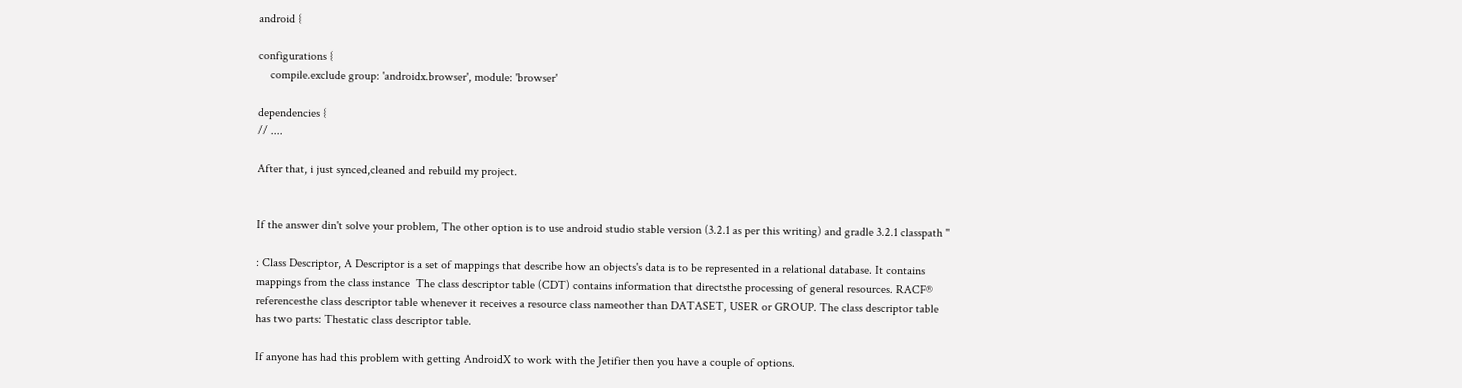android {

configurations {
    compile.exclude group: 'androidx.browser', module: 'browser'

dependencies {
// ....

After that, i just synced,cleaned and rebuild my project.


If the answer din't solve your problem, The other option is to use android studio stable version (3.2.1 as per this writing) and gradle 3.2.1 classpath ''

: Class Descriptor, A Descriptor is a set of mappings that describe how an objects's data is to be represented in a relational database. It contains mappings from the class instance  The class descriptor table (CDT) contains information that directsthe processing of general resources. RACF® referencesthe class descriptor table whenever it receives a resource class nameother than DATASET, USER or GROUP. The class descriptor table has two parts: Thestatic class descriptor table.

If anyone has had this problem with getting AndroidX to work with the Jetifier then you have a couple of options.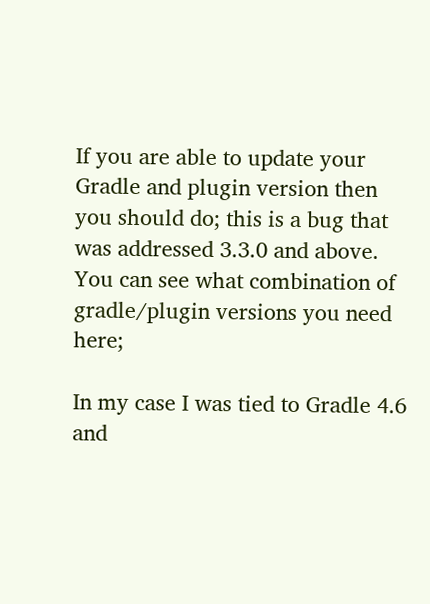If you are able to update your Gradle and plugin version then you should do; this is a bug that was addressed 3.3.0 and above. You can see what combination of gradle/plugin versions you need here;

In my case I was tied to Gradle 4.6 and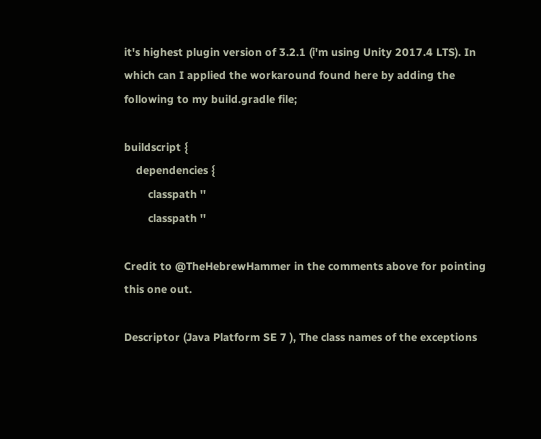it's highest plugin version of 3.2.1 (i'm using Unity 2017.4 LTS). In which can I applied the workaround found here by adding the following to my build.gradle file;

buildscript {
    dependencies {
        classpath ''
        classpath ''

Credit to @TheHebrewHammer in the comments above for pointing this one out.

Descriptor (Java Platform SE 7 ), The class names of the exceptions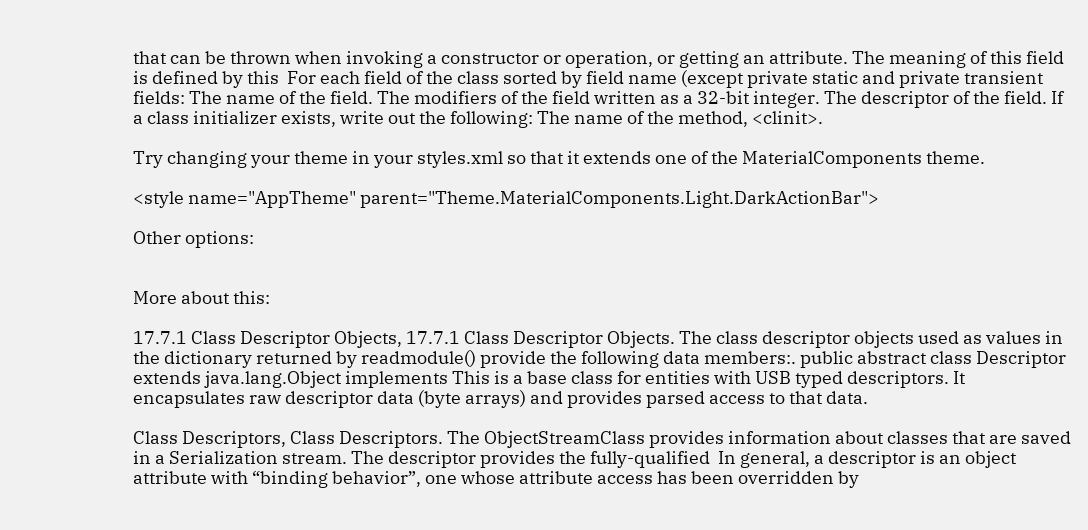that can be thrown when invoking a constructor or operation, or getting an attribute. The meaning of this field is defined by this  For each field of the class sorted by field name (except private static and private transient fields: The name of the field. The modifiers of the field written as a 32-bit integer. The descriptor of the field. If a class initializer exists, write out the following: The name of the method, <clinit>.

Try changing your theme in your styles.xml so that it extends one of the MaterialComponents theme.

<style name="AppTheme" parent="Theme.MaterialComponents.Light.DarkActionBar">

Other options:


More about this:

17.7.1 Class Descriptor Objects, 17.7.1 Class Descriptor Objects. The class descriptor objects used as values in the dictionary returned by readmodule() provide the following data members:. public abstract class Descriptor extends java.lang.Object implements This is a base class for entities with USB typed descriptors. It encapsulates raw descriptor data (byte arrays) and provides parsed access to that data.

Class Descriptors, Class Descriptors. The ObjectStreamClass provides information about classes that are saved in a Serialization stream. The descriptor provides the fully-qualified  In general, a descriptor is an object attribute with “binding behavior”, one whose attribute access has been overridden by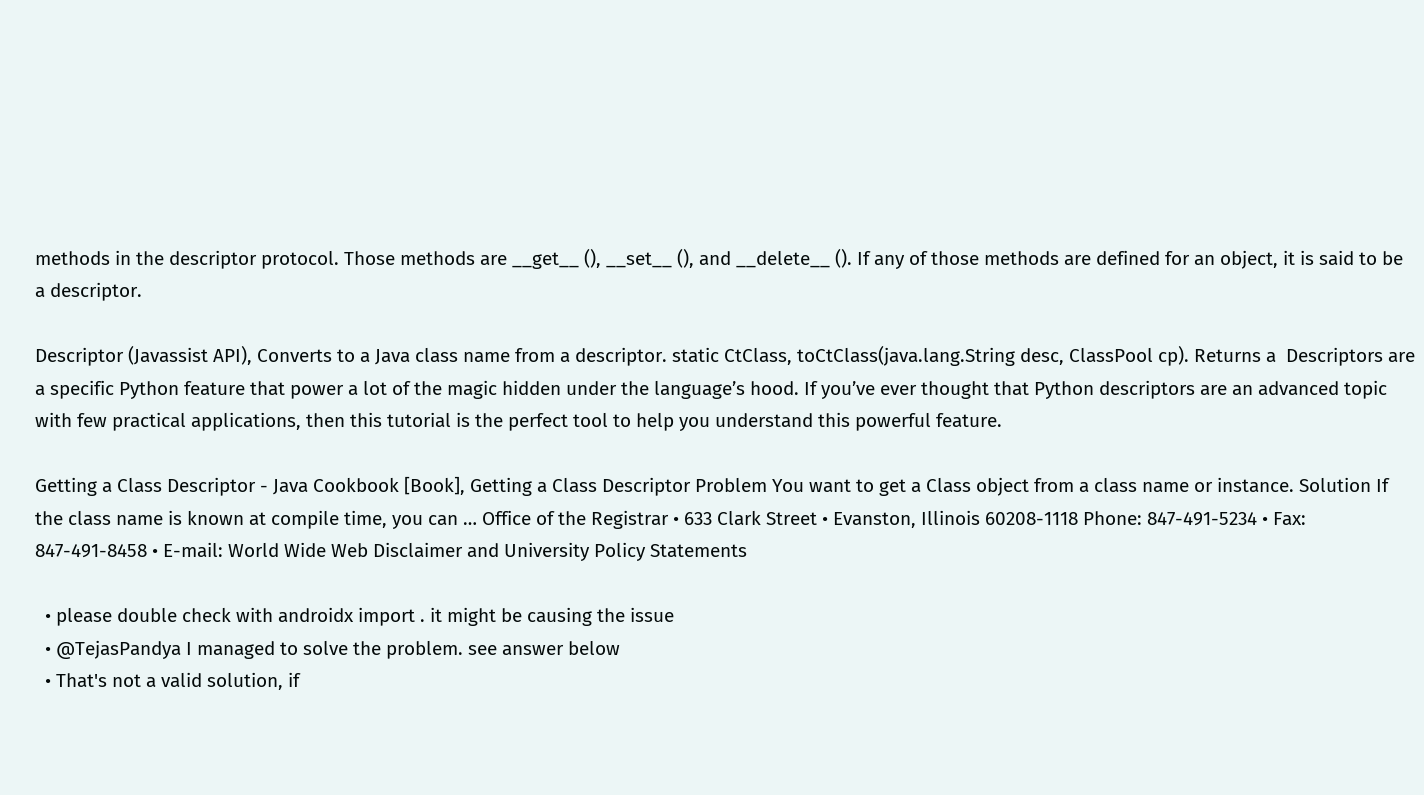methods in the descriptor protocol. Those methods are __get__ (), __set__ (), and __delete__ (). If any of those methods are defined for an object, it is said to be a descriptor.

Descriptor (Javassist API), Converts to a Java class name from a descriptor. static CtClass, toCtClass(java.lang.String desc, ClassPool cp). Returns a  Descriptors are a specific Python feature that power a lot of the magic hidden under the language’s hood. If you’ve ever thought that Python descriptors are an advanced topic with few practical applications, then this tutorial is the perfect tool to help you understand this powerful feature.

Getting a Class Descriptor - Java Cookbook [Book], Getting a Class Descriptor Problem You want to get a Class object from a class name or instance. Solution If the class name is known at compile time, you can … Office of the Registrar • 633 Clark Street • Evanston, Illinois 60208-1118 Phone: 847-491-5234 • Fax: 847-491-8458 • E-mail: World Wide Web Disclaimer and University Policy Statements

  • please double check with androidx import . it might be causing the issue
  • @TejasPandya I managed to solve the problem. see answer below
  • That's not a valid solution, if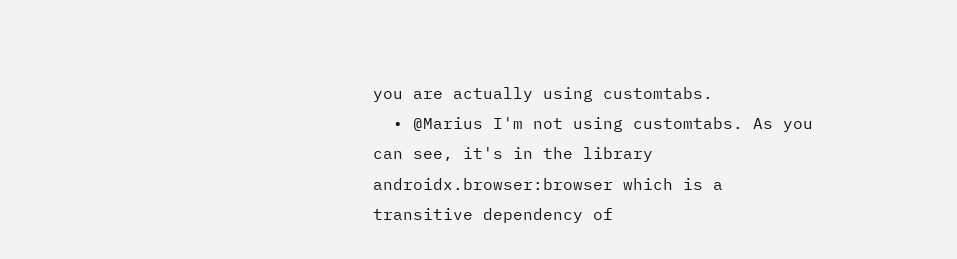you are actually using customtabs.
  • @Marius I'm not using customtabs. As you can see, it's in the library androidx.browser:browser which is a transitive dependency of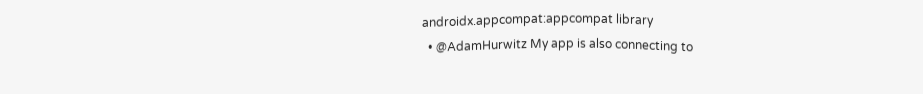androidx.appcompat:appcompat library
  • @AdamHurwitz My app is also connecting to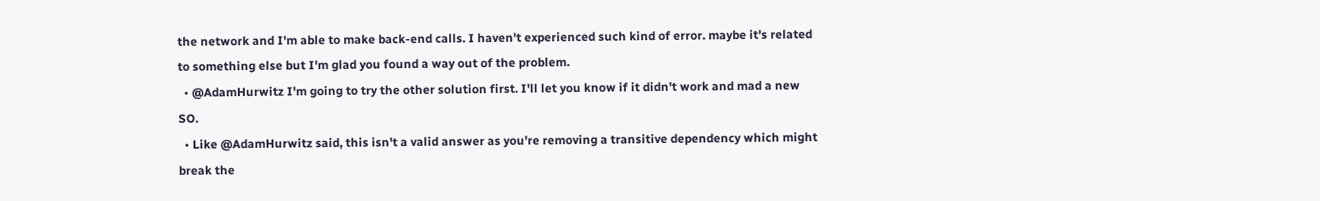the network and I'm able to make back-end calls. I haven't experienced such kind of error. maybe it's related to something else but I'm glad you found a way out of the problem.
  • @AdamHurwitz I'm going to try the other solution first. I'll let you know if it didn't work and mad a new SO.
  • Like @AdamHurwitz said, this isn't a valid answer as you're removing a transitive dependency which might break the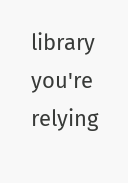library you're relying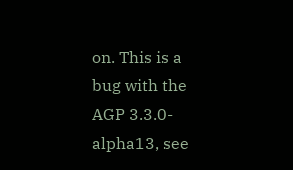on. This is a bug with the AGP 3.3.0-alpha13, see